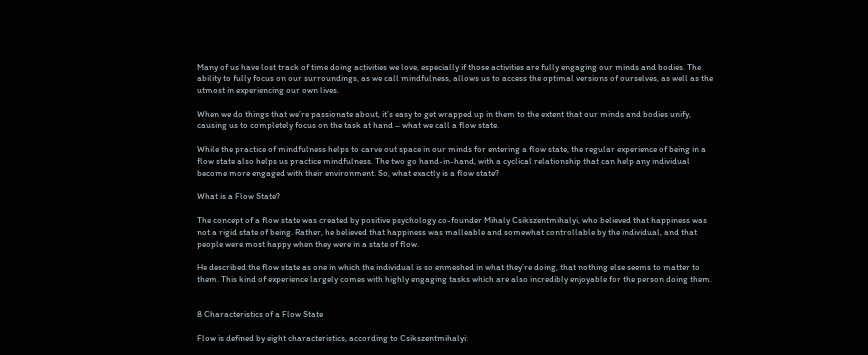Many of us have lost track of time doing activities we love, especially if those activities are fully engaging our minds and bodies. The ability to fully focus on our surroundings, as we call mindfulness, allows us to access the optimal versions of ourselves, as well as the utmost in experiencing our own lives.

When we do things that we’re passionate about, it’s easy to get wrapped up in them to the extent that our minds and bodies unify, causing us to completely focus on the task at hand – what we call a flow state.

While the practice of mindfulness helps to carve out space in our minds for entering a flow state, the regular experience of being in a flow state also helps us practice mindfulness. The two go hand-in-hand, with a cyclical relationship that can help any individual become more engaged with their environment. So, what exactly is a flow state?

What is a Flow State?

The concept of a flow state was created by positive psychology co-founder Mihaly Csikszentmihalyi, who believed that happiness was not a rigid state of being. Rather, he believed that happiness was malleable and somewhat controllable by the individual, and that people were most happy when they were in a state of flow.

He described the flow state as one in which the individual is so enmeshed in what they’re doing, that nothing else seems to matter to them. This kind of experience largely comes with highly engaging tasks which are also incredibly enjoyable for the person doing them.


8 Characteristics of a Flow State

Flow is defined by eight characteristics, according to Csikszentmihalyi: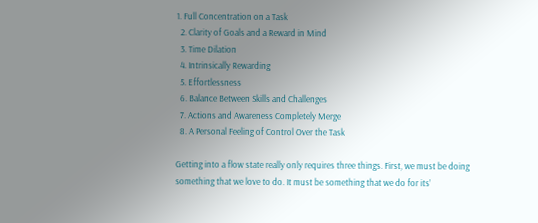1. Full Concentration on a Task
  2. Clarity of Goals and a Reward in Mind
  3. Time Dilation
  4. Intrinsically Rewarding
  5. Effortlessness
  6. Balance Between Skills and Challenges
  7. Actions and Awareness Completely Merge
  8. A Personal Feeling of Control Over the Task

Getting into a flow state really only requires three things. First, we must be doing something that we love to do. It must be something that we do for its’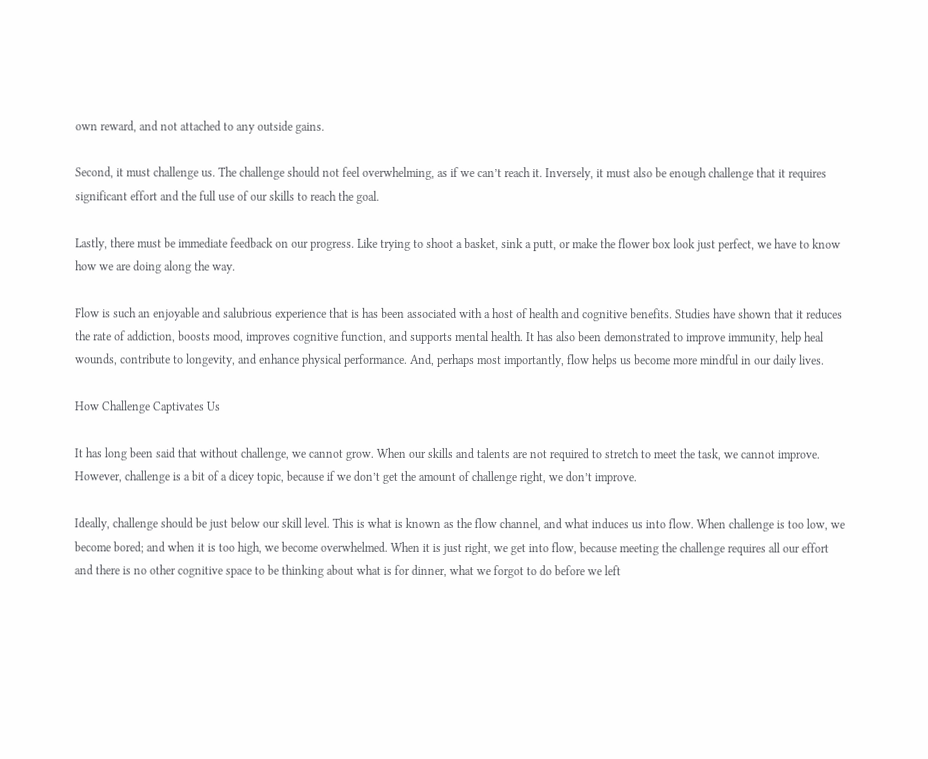own reward, and not attached to any outside gains.

Second, it must challenge us. The challenge should not feel overwhelming, as if we can’t reach it. Inversely, it must also be enough challenge that it requires significant effort and the full use of our skills to reach the goal.

Lastly, there must be immediate feedback on our progress. Like trying to shoot a basket, sink a putt, or make the flower box look just perfect, we have to know how we are doing along the way.

Flow is such an enjoyable and salubrious experience that is has been associated with a host of health and cognitive benefits. Studies have shown that it reduces the rate of addiction, boosts mood, improves cognitive function, and supports mental health. It has also been demonstrated to improve immunity, help heal wounds, contribute to longevity, and enhance physical performance. And, perhaps most importantly, flow helps us become more mindful in our daily lives.

How Challenge Captivates Us

It has long been said that without challenge, we cannot grow. When our skills and talents are not required to stretch to meet the task, we cannot improve. However, challenge is a bit of a dicey topic, because if we don’t get the amount of challenge right, we don’t improve.

Ideally, challenge should be just below our skill level. This is what is known as the flow channel, and what induces us into flow. When challenge is too low, we become bored; and when it is too high, we become overwhelmed. When it is just right, we get into flow, because meeting the challenge requires all our effort and there is no other cognitive space to be thinking about what is for dinner, what we forgot to do before we left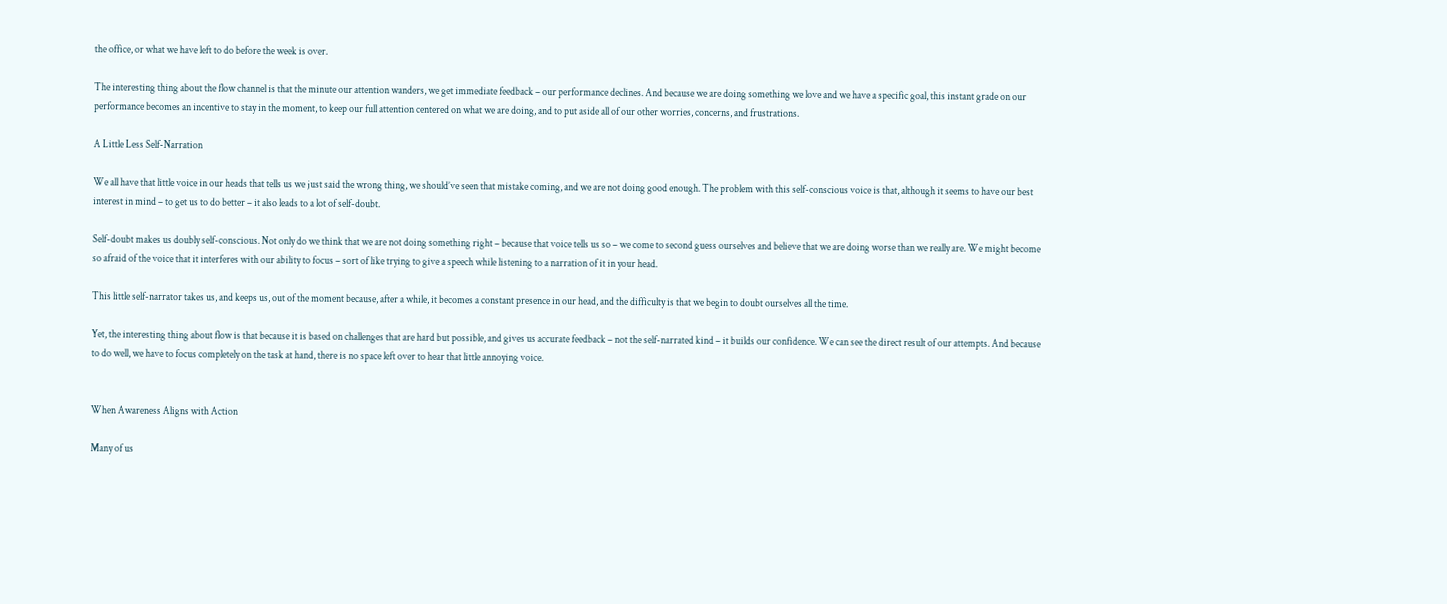the office, or what we have left to do before the week is over.

The interesting thing about the flow channel is that the minute our attention wanders, we get immediate feedback – our performance declines. And because we are doing something we love and we have a specific goal, this instant grade on our performance becomes an incentive to stay in the moment, to keep our full attention centered on what we are doing, and to put aside all of our other worries, concerns, and frustrations.

A Little Less Self-Narration

We all have that little voice in our heads that tells us we just said the wrong thing, we should’ve seen that mistake coming, and we are not doing good enough. The problem with this self-conscious voice is that, although it seems to have our best interest in mind – to get us to do better – it also leads to a lot of self-doubt.

Self-doubt makes us doubly self-conscious. Not only do we think that we are not doing something right – because that voice tells us so – we come to second guess ourselves and believe that we are doing worse than we really are. We might become so afraid of the voice that it interferes with our ability to focus – sort of like trying to give a speech while listening to a narration of it in your head.

This little self-narrator takes us, and keeps us, out of the moment because, after a while, it becomes a constant presence in our head, and the difficulty is that we begin to doubt ourselves all the time.

Yet, the interesting thing about flow is that because it is based on challenges that are hard but possible, and gives us accurate feedback – not the self-narrated kind – it builds our confidence. We can see the direct result of our attempts. And because to do well, we have to focus completely on the task at hand, there is no space left over to hear that little annoying voice.


When Awareness Aligns with Action

Many of us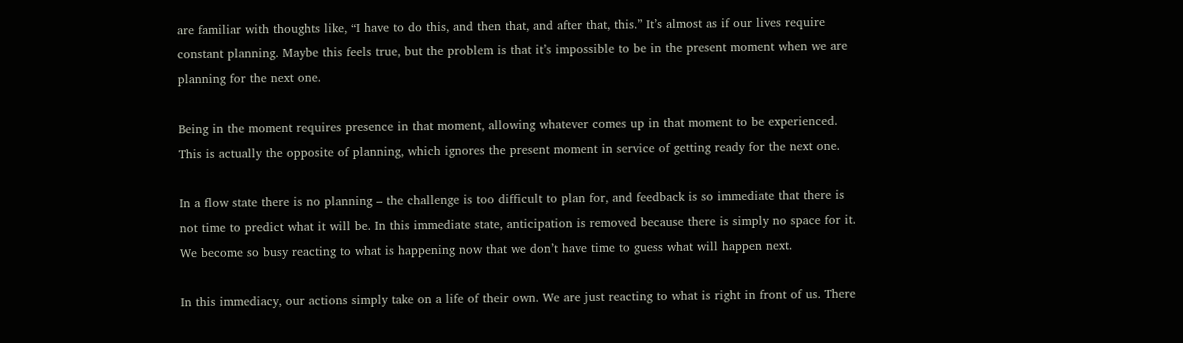are familiar with thoughts like, “I have to do this, and then that, and after that, this.” It’s almost as if our lives require constant planning. Maybe this feels true, but the problem is that it’s impossible to be in the present moment when we are planning for the next one.

Being in the moment requires presence in that moment, allowing whatever comes up in that moment to be experienced. This is actually the opposite of planning, which ignores the present moment in service of getting ready for the next one.

In a flow state there is no planning – the challenge is too difficult to plan for, and feedback is so immediate that there is not time to predict what it will be. In this immediate state, anticipation is removed because there is simply no space for it. We become so busy reacting to what is happening now that we don’t have time to guess what will happen next.

In this immediacy, our actions simply take on a life of their own. We are just reacting to what is right in front of us. There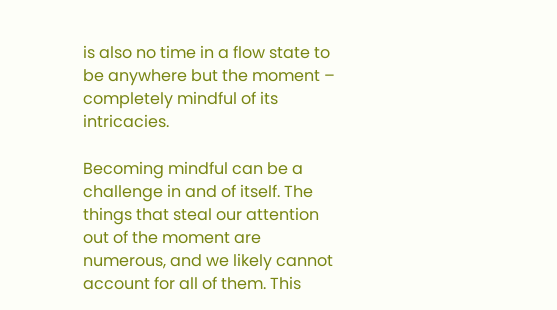is also no time in a flow state to be anywhere but the moment – completely mindful of its intricacies.

Becoming mindful can be a challenge in and of itself. The things that steal our attention out of the moment are numerous, and we likely cannot account for all of them. This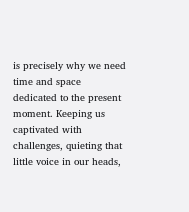is precisely why we need time and space dedicated to the present moment. Keeping us captivated with challenges, quieting that little voice in our heads,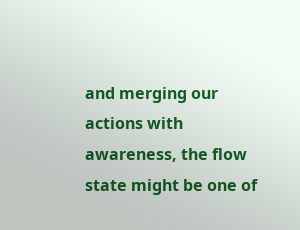and merging our actions with awareness, the flow state might be one of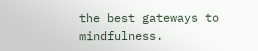the best gateways to mindfulness.